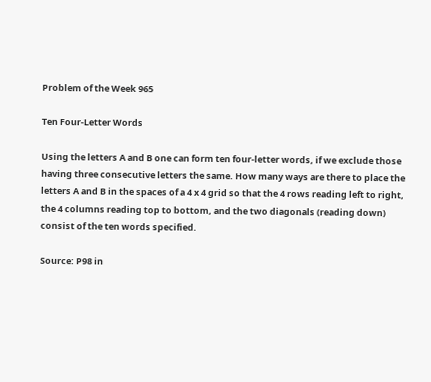Problem of the Week 965

Ten Four-Letter Words

Using the letters A and B one can form ten four-letter words, if we exclude those having three consecutive letters the same. How many ways are there to place the letters A and B in the spaces of a 4 x 4 grid so that the 4 rows reading left to right, the 4 columns reading top to bottom, and the two diagonals (reading down) consist of the ten words specified.

Source: P98 in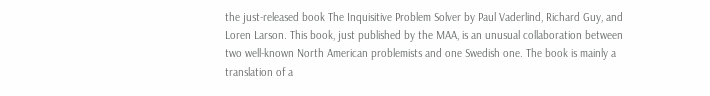the just-released book The Inquisitive Problem Solver by Paul Vaderlind, Richard Guy, and Loren Larson. This book, just published by the MAA, is an unusual collaboration between two well-known North American problemists and one Swedish one. The book is mainly a translation of a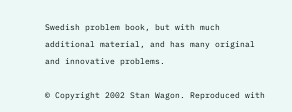Swedish problem book, but with much additional material, and has many original and innovative problems.

© Copyright 2002 Stan Wagon. Reproduced with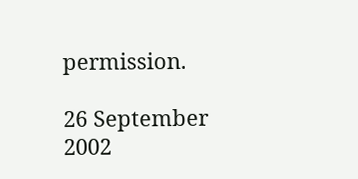permission.

26 September 2002